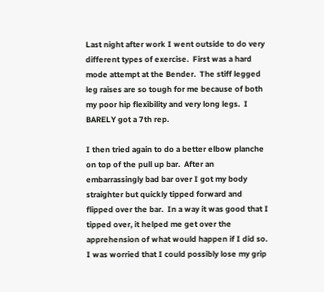Last night after work I went outside to do very different types of exercise.  First was a hard mode attempt at the Bender.  The stiff legged leg raises are so tough for me because of both my poor hip flexibility and very long legs.  I BARELY got a 7th rep.

I then tried again to do a better elbow planche on top of the pull up bar.  After an embarrassingly bad bar over I got my body straighter but quickly tipped forward and flipped over the bar.  In a way it was good that I tipped over, it helped me get over the apprehension of what would happen if I did so.  I was worried that I could possibly lose my grip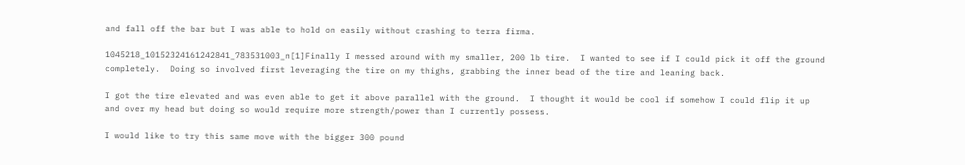and fall off the bar but I was able to hold on easily without crashing to terra firma.

1045218_10152324161242841_783531003_n[1]Finally I messed around with my smaller, 200 lb tire.  I wanted to see if I could pick it off the ground completely.  Doing so involved first leveraging the tire on my thighs, grabbing the inner bead of the tire and leaning back.

I got the tire elevated and was even able to get it above parallel with the ground.  I thought it would be cool if somehow I could flip it up and over my head but doing so would require more strength/power than I currently possess.

I would like to try this same move with the bigger 300 pound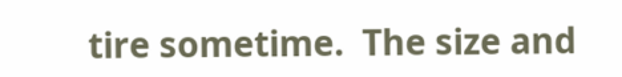tire sometime.  The size and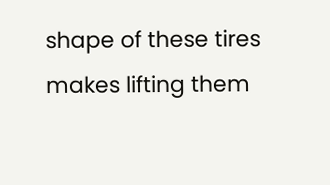shape of these tires makes lifting them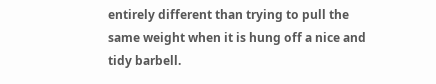entirely different than trying to pull the same weight when it is hung off a nice and tidy barbell.